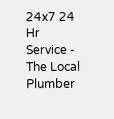24x7 24 Hr Service - The Local Plumber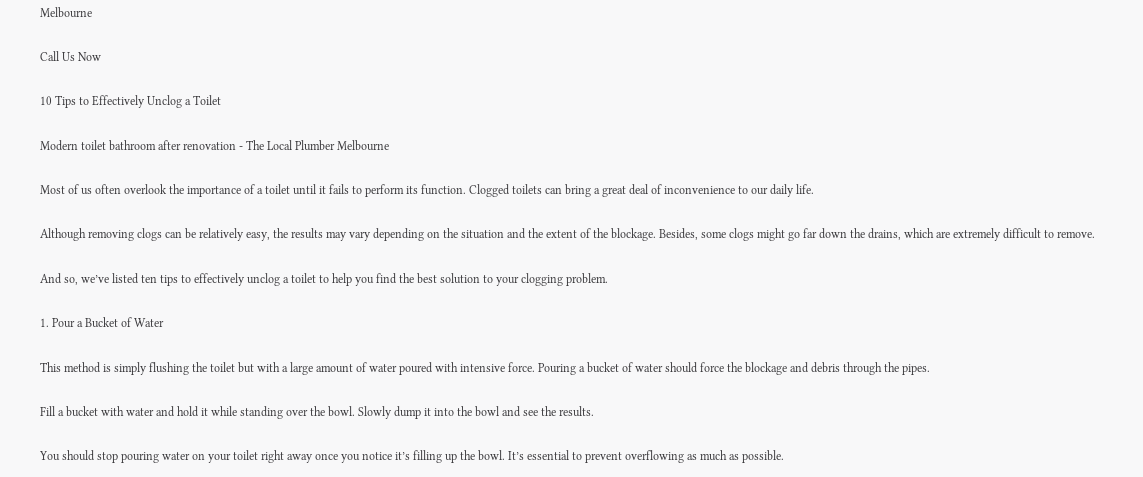Melbourne

Call Us Now

10 Tips to Effectively Unclog a Toilet

Modern toilet bathroom after renovation - The Local Plumber Melbourne

Most of us often overlook the importance of a toilet until it fails to perform its function. Clogged toilets can bring a great deal of inconvenience to our daily life.

Although removing clogs can be relatively easy, the results may vary depending on the situation and the extent of the blockage. Besides, some clogs might go far down the drains, which are extremely difficult to remove.

And so, we’ve listed ten tips to effectively unclog a toilet to help you find the best solution to your clogging problem.

1. Pour a Bucket of Water

This method is simply flushing the toilet but with a large amount of water poured with intensive force. Pouring a bucket of water should force the blockage and debris through the pipes.

Fill a bucket with water and hold it while standing over the bowl. Slowly dump it into the bowl and see the results.

You should stop pouring water on your toilet right away once you notice it’s filling up the bowl. It’s essential to prevent overflowing as much as possible.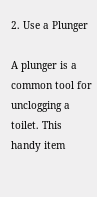2. Use a Plunger

A plunger is a common tool for unclogging a toilet. This handy item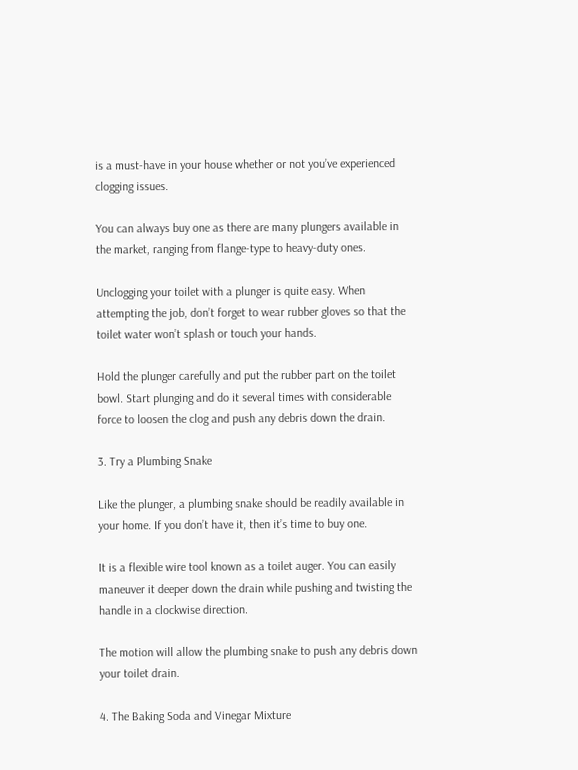is a must-have in your house whether or not you’ve experienced clogging issues.

You can always buy one as there are many plungers available in the market, ranging from flange-type to heavy-duty ones.

Unclogging your toilet with a plunger is quite easy. When attempting the job, don’t forget to wear rubber gloves so that the toilet water won’t splash or touch your hands.

Hold the plunger carefully and put the rubber part on the toilet bowl. Start plunging and do it several times with considerable force to loosen the clog and push any debris down the drain.

3. Try a Plumbing Snake

Like the plunger, a plumbing snake should be readily available in your home. If you don’t have it, then it’s time to buy one.

It is a flexible wire tool known as a toilet auger. You can easily maneuver it deeper down the drain while pushing and twisting the handle in a clockwise direction.

The motion will allow the plumbing snake to push any debris down your toilet drain.

4. The Baking Soda and Vinegar Mixture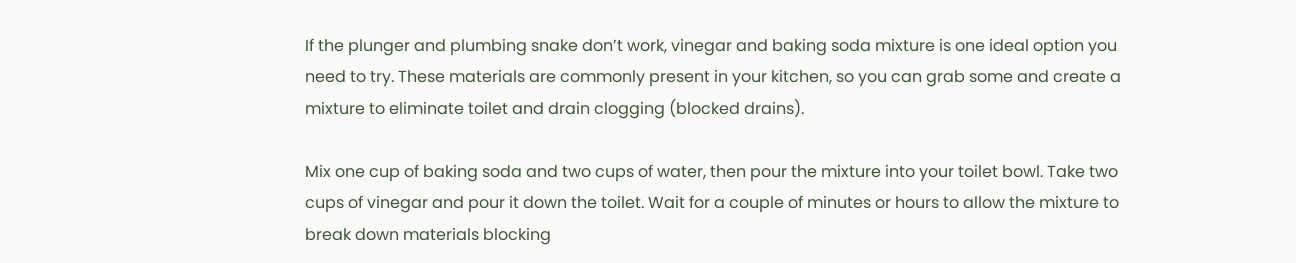If the plunger and plumbing snake don’t work, vinegar and baking soda mixture is one ideal option you need to try. These materials are commonly present in your kitchen, so you can grab some and create a mixture to eliminate toilet and drain clogging (blocked drains).

Mix one cup of baking soda and two cups of water, then pour the mixture into your toilet bowl. Take two cups of vinegar and pour it down the toilet. Wait for a couple of minutes or hours to allow the mixture to break down materials blocking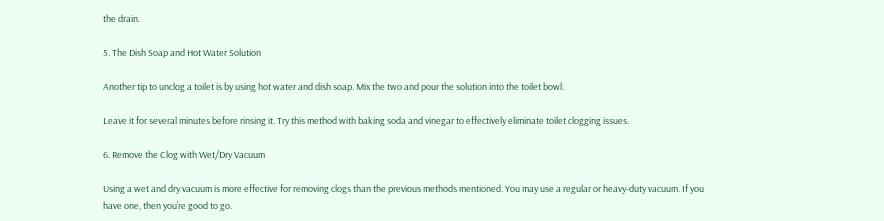the drain.

5. The Dish Soap and Hot Water Solution

Another tip to unclog a toilet is by using hot water and dish soap. Mix the two and pour the solution into the toilet bowl.

Leave it for several minutes before rinsing it. Try this method with baking soda and vinegar to effectively eliminate toilet clogging issues.

6. Remove the Clog with Wet/Dry Vacuum

Using a wet and dry vacuum is more effective for removing clogs than the previous methods mentioned. You may use a regular or heavy-duty vacuum. If you have one, then you’re good to go.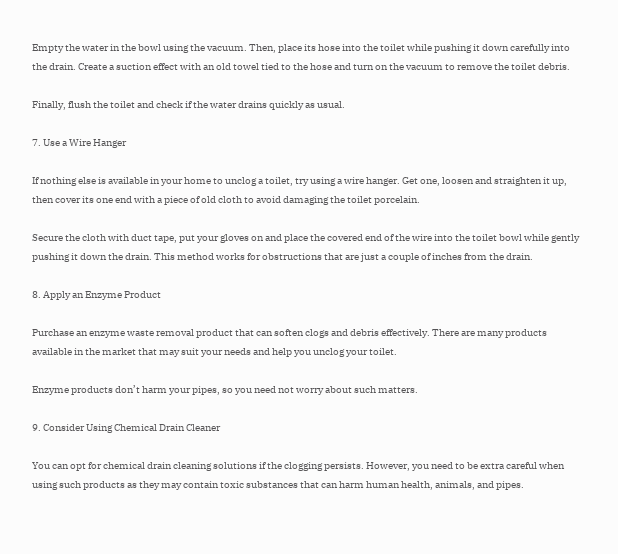Empty the water in the bowl using the vacuum. Then, place its hose into the toilet while pushing it down carefully into the drain. Create a suction effect with an old towel tied to the hose and turn on the vacuum to remove the toilet debris.

Finally, flush the toilet and check if the water drains quickly as usual.

7. Use a Wire Hanger

If nothing else is available in your home to unclog a toilet, try using a wire hanger. Get one, loosen and straighten it up, then cover its one end with a piece of old cloth to avoid damaging the toilet porcelain.

Secure the cloth with duct tape, put your gloves on and place the covered end of the wire into the toilet bowl while gently pushing it down the drain. This method works for obstructions that are just a couple of inches from the drain.

8. Apply an Enzyme Product

Purchase an enzyme waste removal product that can soften clogs and debris effectively. There are many products available in the market that may suit your needs and help you unclog your toilet.

Enzyme products don’t harm your pipes, so you need not worry about such matters.

9. Consider Using Chemical Drain Cleaner

You can opt for chemical drain cleaning solutions if the clogging persists. However, you need to be extra careful when using such products as they may contain toxic substances that can harm human health, animals, and pipes.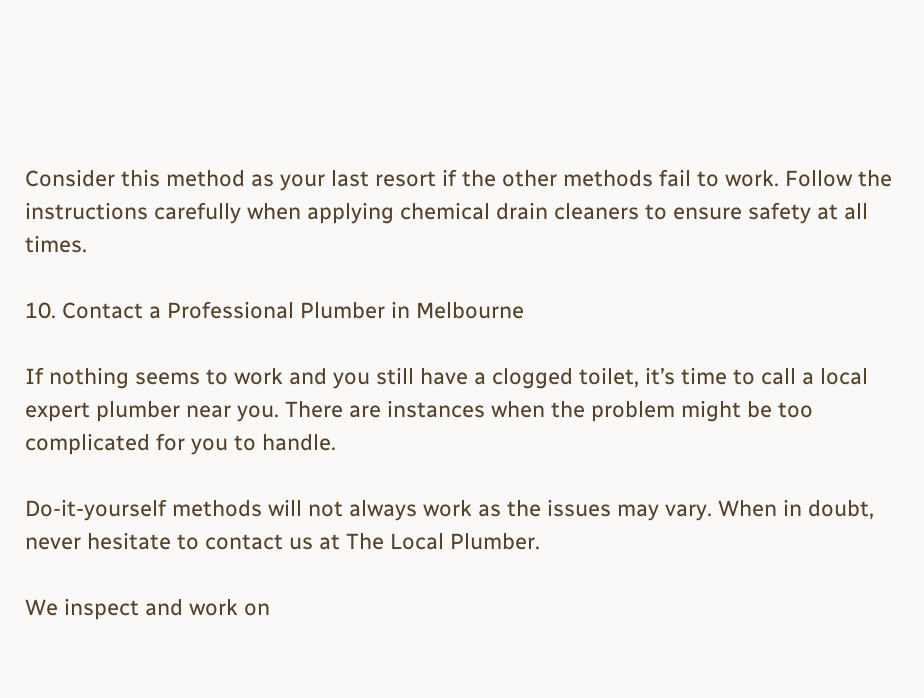Consider this method as your last resort if the other methods fail to work. Follow the instructions carefully when applying chemical drain cleaners to ensure safety at all times.

10. Contact a Professional Plumber in Melbourne

If nothing seems to work and you still have a clogged toilet, it’s time to call a local expert plumber near you. There are instances when the problem might be too complicated for you to handle.

Do-it-yourself methods will not always work as the issues may vary. When in doubt, never hesitate to contact us at The Local Plumber.

We inspect and work on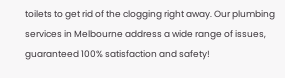toilets to get rid of the clogging right away. Our plumbing services in Melbourne address a wide range of issues, guaranteed 100% satisfaction and safety!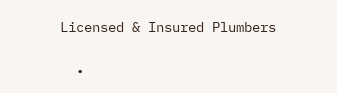Licensed & Insured Plumbers

  •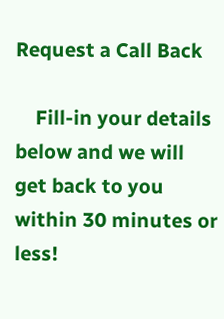Request a Call Back

    Fill-in your details below and we will get back to you within 30 minutes or less!